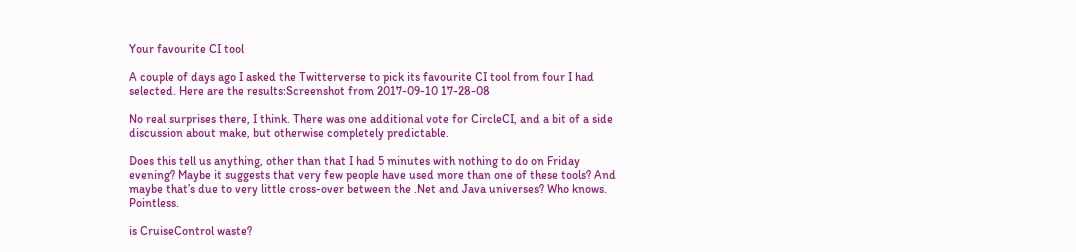Your favourite CI tool

A couple of days ago I asked the Twitterverse to pick its favourite CI tool from four I had selected. Here are the results:Screenshot from 2017-09-10 17-28-08

No real surprises there, I think. There was one additional vote for CircleCI, and a bit of a side discussion about make, but otherwise completely predictable.

Does this tell us anything, other than that I had 5 minutes with nothing to do on Friday evening? Maybe it suggests that very few people have used more than one of these tools? And maybe that’s due to very little cross-over between the .Net and Java universes? Who knows. Pointless.

is CruiseControl waste?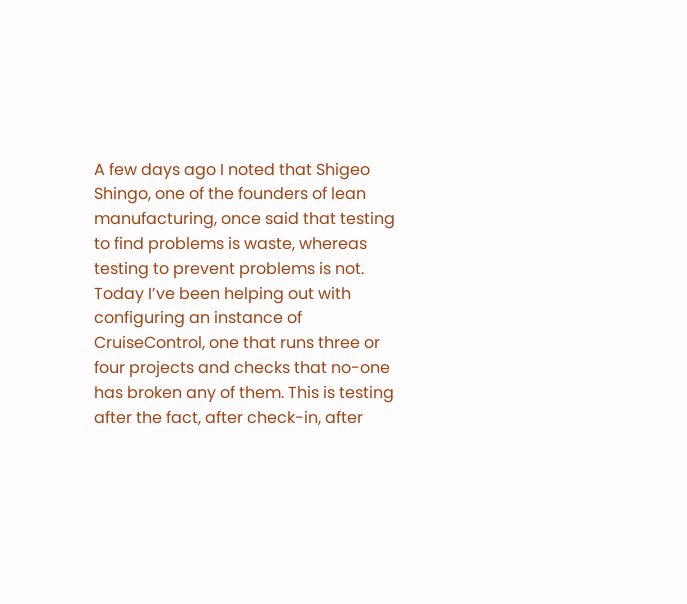A few days ago I noted that Shigeo Shingo, one of the founders of lean manufacturing, once said that testing to find problems is waste, whereas testing to prevent problems is not. Today I’ve been helping out with configuring an instance of CruiseControl, one that runs three or four projects and checks that no-one has broken any of them. This is testing after the fact, after check-in, after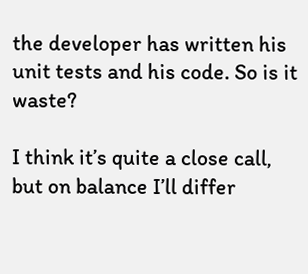the developer has written his unit tests and his code. So is it waste?

I think it’s quite a close call, but on balance I’ll differ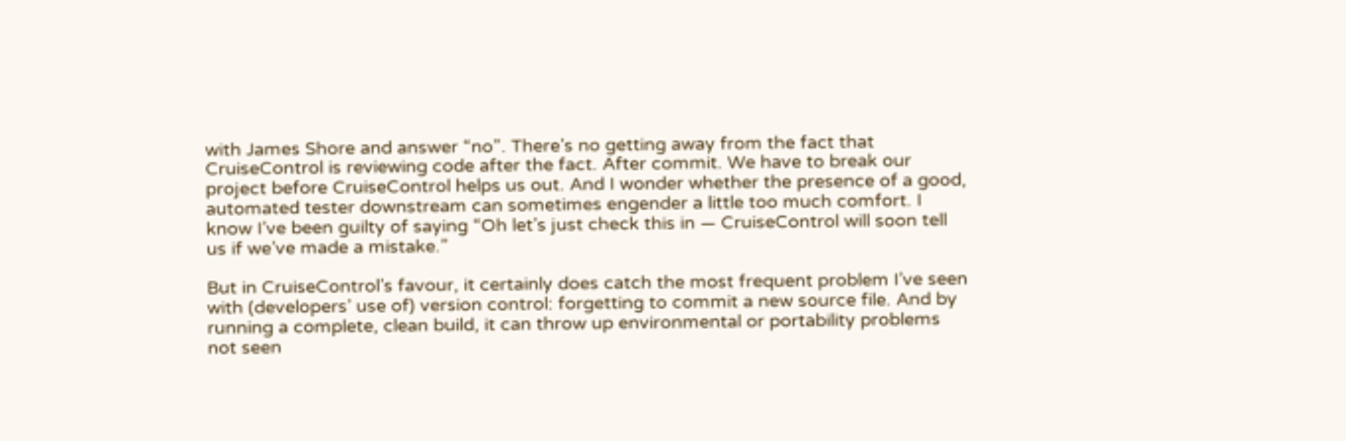with James Shore and answer “no”. There’s no getting away from the fact that CruiseControl is reviewing code after the fact. After commit. We have to break our project before CruiseControl helps us out. And I wonder whether the presence of a good, automated tester downstream can sometimes engender a little too much comfort. I know I’ve been guilty of saying “Oh let’s just check this in — CruiseControl will soon tell us if we’ve made a mistake.”

But in CruiseControl’s favour, it certainly does catch the most frequent problem I’ve seen with (developers’ use of) version control: forgetting to commit a new source file. And by running a complete, clean build, it can throw up environmental or portability problems not seen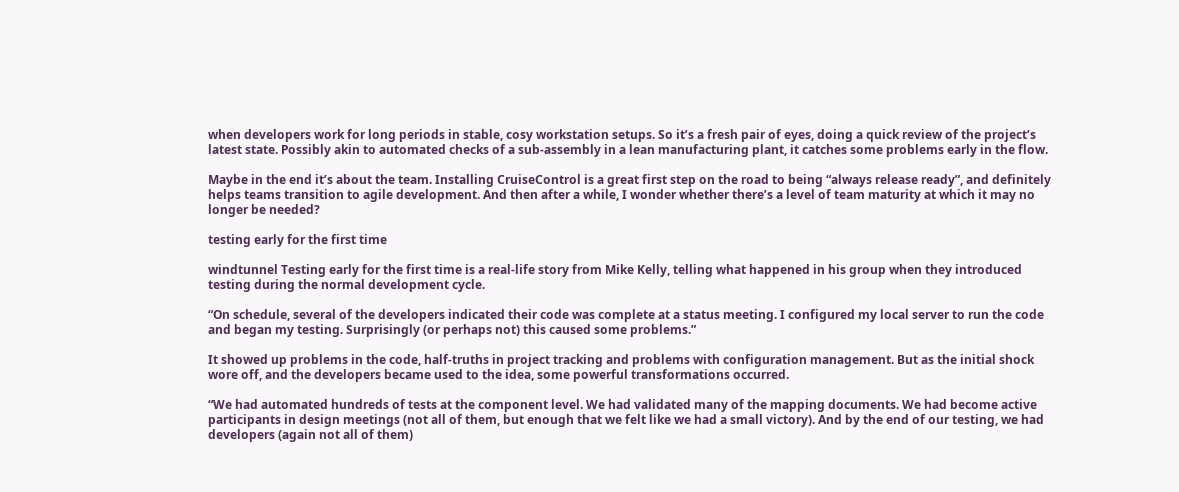when developers work for long periods in stable, cosy workstation setups. So it’s a fresh pair of eyes, doing a quick review of the project’s latest state. Possibly akin to automated checks of a sub-assembly in a lean manufacturing plant, it catches some problems early in the flow.

Maybe in the end it’s about the team. Installing CruiseControl is a great first step on the road to being “always release ready”, and definitely helps teams transition to agile development. And then after a while, I wonder whether there’s a level of team maturity at which it may no longer be needed?

testing early for the first time

windtunnel Testing early for the first time is a real-life story from Mike Kelly, telling what happened in his group when they introduced testing during the normal development cycle.

“On schedule, several of the developers indicated their code was complete at a status meeting. I configured my local server to run the code and began my testing. Surprisingly (or perhaps not) this caused some problems.”

It showed up problems in the code, half-truths in project tracking and problems with configuration management. But as the initial shock wore off, and the developers became used to the idea, some powerful transformations occurred.

“We had automated hundreds of tests at the component level. We had validated many of the mapping documents. We had become active participants in design meetings (not all of them, but enough that we felt like we had a small victory). And by the end of our testing, we had developers (again not all of them)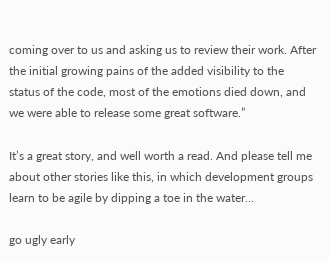coming over to us and asking us to review their work. After the initial growing pains of the added visibility to the status of the code, most of the emotions died down, and we were able to release some great software.”

It’s a great story, and well worth a read. And please tell me about other stories like this, in which development groups learn to be agile by dipping a toe in the water…

go ugly early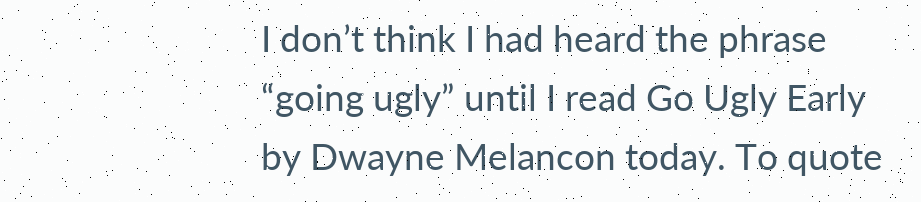I don’t think I had heard the phrase “going ugly” until I read Go Ugly Early by Dwayne Melancon today. To quote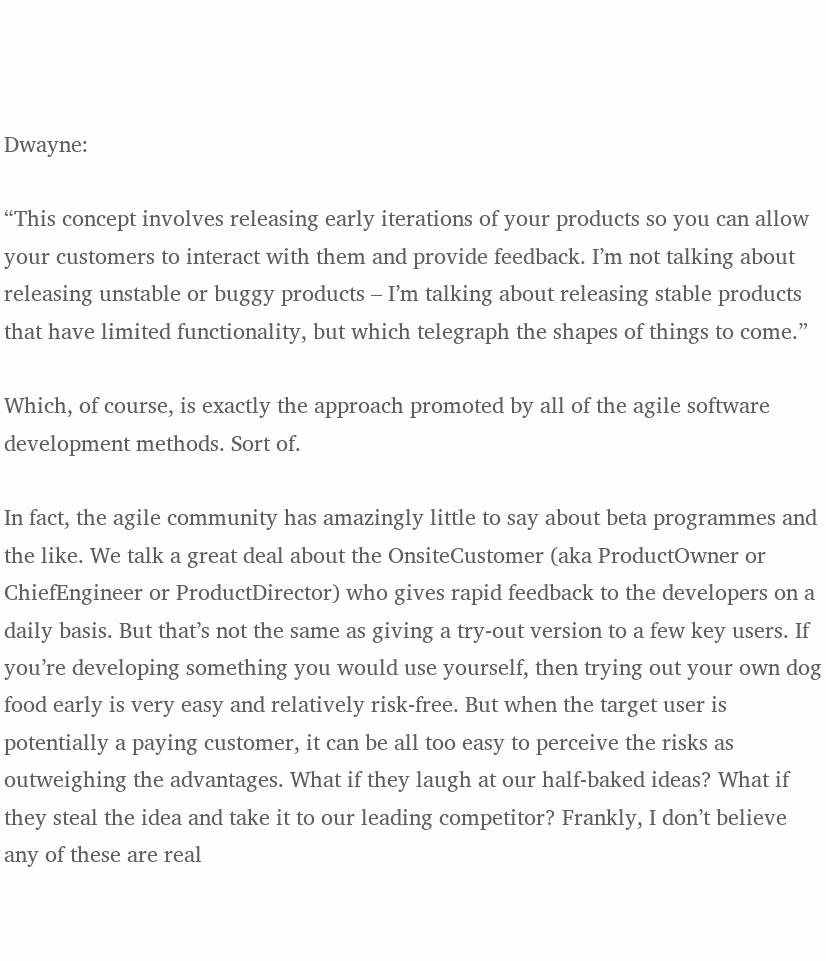Dwayne:

“This concept involves releasing early iterations of your products so you can allow your customers to interact with them and provide feedback. I’m not talking about releasing unstable or buggy products – I’m talking about releasing stable products that have limited functionality, but which telegraph the shapes of things to come.”

Which, of course, is exactly the approach promoted by all of the agile software development methods. Sort of.

In fact, the agile community has amazingly little to say about beta programmes and the like. We talk a great deal about the OnsiteCustomer (aka ProductOwner or ChiefEngineer or ProductDirector) who gives rapid feedback to the developers on a daily basis. But that’s not the same as giving a try-out version to a few key users. If you’re developing something you would use yourself, then trying out your own dog food early is very easy and relatively risk-free. But when the target user is potentially a paying customer, it can be all too easy to perceive the risks as outweighing the advantages. What if they laugh at our half-baked ideas? What if they steal the idea and take it to our leading competitor? Frankly, I don’t believe any of these are real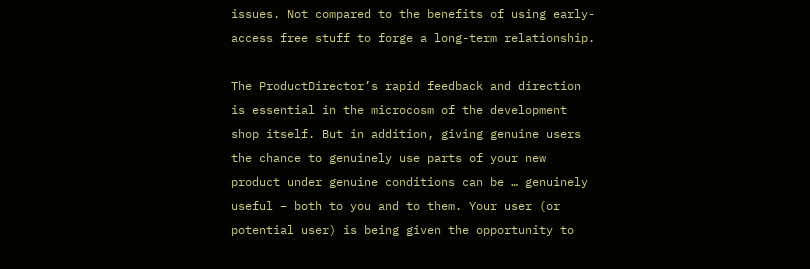issues. Not compared to the benefits of using early-access free stuff to forge a long-term relationship.

The ProductDirector’s rapid feedback and direction is essential in the microcosm of the development shop itself. But in addition, giving genuine users the chance to genuinely use parts of your new product under genuine conditions can be … genuinely useful – both to you and to them. Your user (or potential user) is being given the opportunity to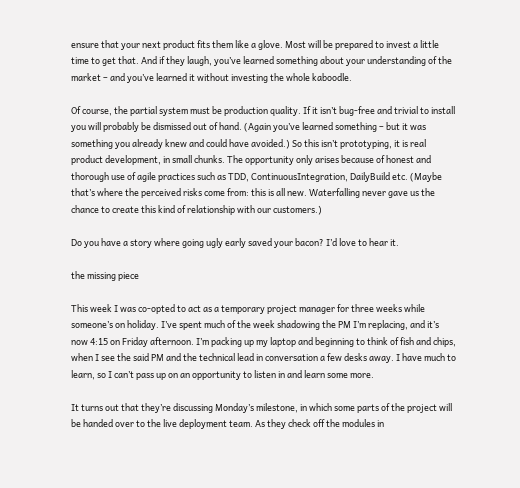ensure that your next product fits them like a glove. Most will be prepared to invest a little time to get that. And if they laugh, you’ve learned something about your understanding of the market – and you’ve learned it without investing the whole kaboodle.

Of course, the partial system must be production quality. If it isn’t bug-free and trivial to install you will probably be dismissed out of hand. (Again you’ve learned something – but it was something you already knew and could have avoided.) So this isn’t prototyping, it is real product development, in small chunks. The opportunity only arises because of honest and thorough use of agile practices such as TDD, ContinuousIntegration, DailyBuild etc. (Maybe that’s where the perceived risks come from: this is all new. Waterfalling never gave us the chance to create this kind of relationship with our customers.)

Do you have a story where going ugly early saved your bacon? I’d love to hear it.

the missing piece

This week I was co-opted to act as a temporary project manager for three weeks while someone’s on holiday. I’ve spent much of the week shadowing the PM I’m replacing, and it’s now 4:15 on Friday afternoon. I’m packing up my laptop and beginning to think of fish and chips, when I see the said PM and the technical lead in conversation a few desks away. I have much to learn, so I can’t pass up on an opportunity to listen in and learn some more.

It turns out that they’re discussing Monday’s milestone, in which some parts of the project will be handed over to the live deployment team. As they check off the modules in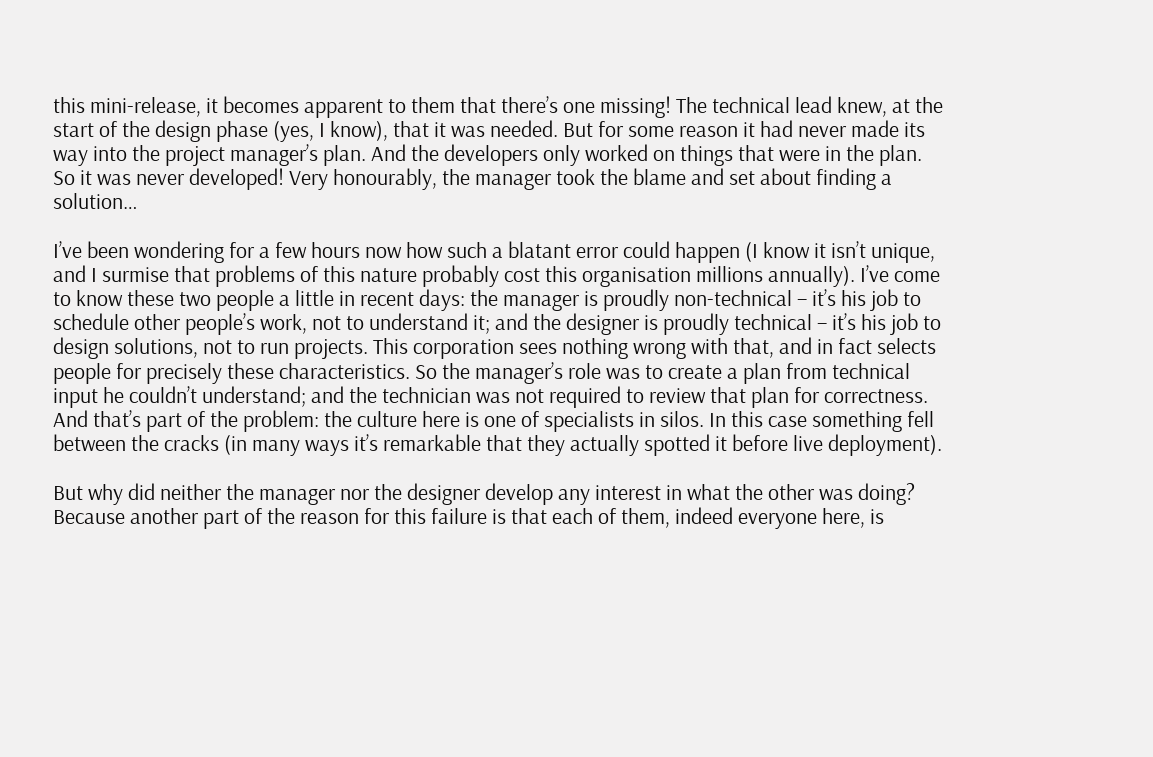this mini-release, it becomes apparent to them that there’s one missing! The technical lead knew, at the start of the design phase (yes, I know), that it was needed. But for some reason it had never made its way into the project manager’s plan. And the developers only worked on things that were in the plan. So it was never developed! Very honourably, the manager took the blame and set about finding a solution…

I’ve been wondering for a few hours now how such a blatant error could happen (I know it isn’t unique, and I surmise that problems of this nature probably cost this organisation millions annually). I’ve come to know these two people a little in recent days: the manager is proudly non-technical – it’s his job to schedule other people’s work, not to understand it; and the designer is proudly technical – it’s his job to design solutions, not to run projects. This corporation sees nothing wrong with that, and in fact selects people for precisely these characteristics. So the manager’s role was to create a plan from technical input he couldn’t understand; and the technician was not required to review that plan for correctness. And that’s part of the problem: the culture here is one of specialists in silos. In this case something fell between the cracks (in many ways it’s remarkable that they actually spotted it before live deployment).

But why did neither the manager nor the designer develop any interest in what the other was doing? Because another part of the reason for this failure is that each of them, indeed everyone here, is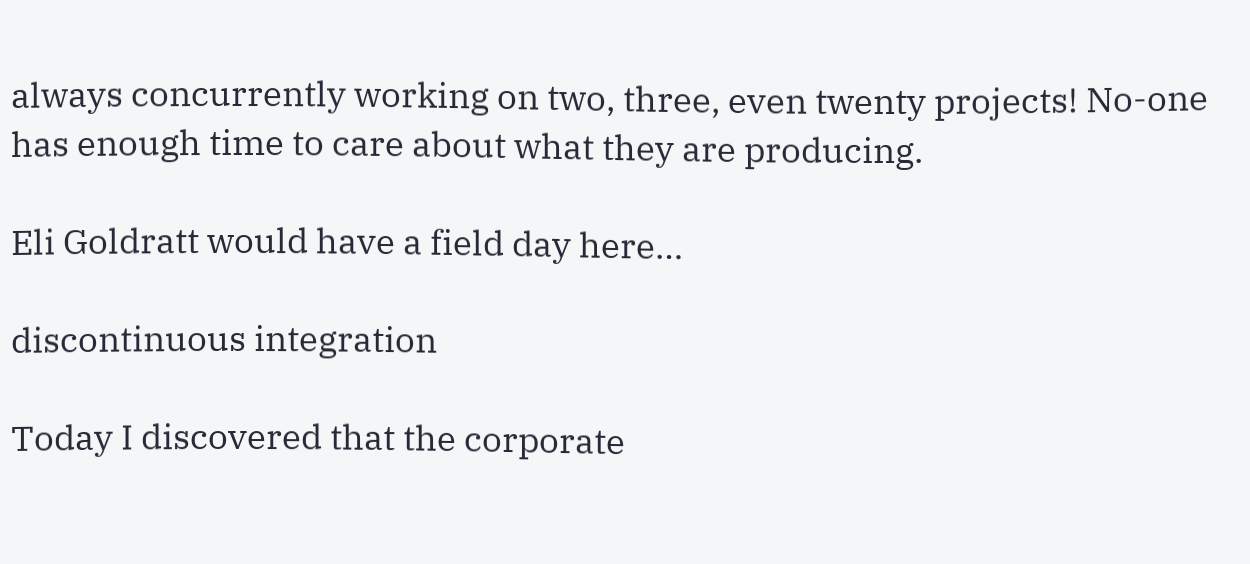always concurrently working on two, three, even twenty projects! No-one has enough time to care about what they are producing.

Eli Goldratt would have a field day here…

discontinuous integration

Today I discovered that the corporate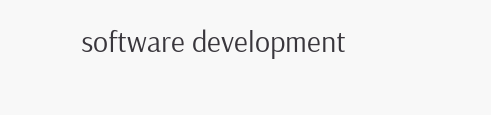software development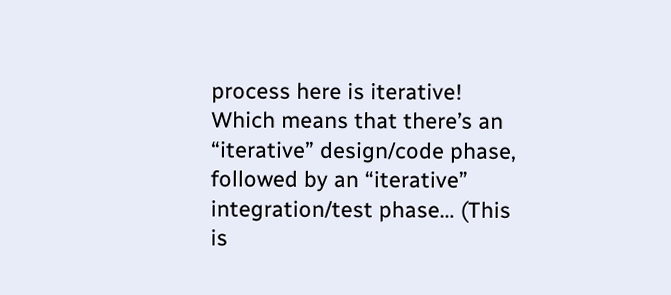process here is iterative! Which means that there’s an “iterative” design/code phase, followed by an “iterative” integration/test phase… (This is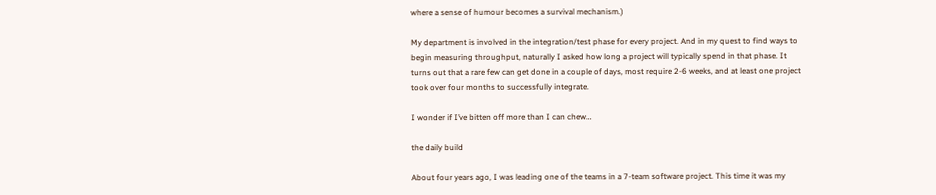where a sense of humour becomes a survival mechanism.)

My department is involved in the integration/test phase for every project. And in my quest to find ways to begin measuring throughput, naturally I asked how long a project will typically spend in that phase. It turns out that a rare few can get done in a couple of days, most require 2-6 weeks, and at least one project took over four months to successfully integrate.

I wonder if I’ve bitten off more than I can chew…

the daily build

About four years ago, I was leading one of the teams in a 7-team software project. This time it was my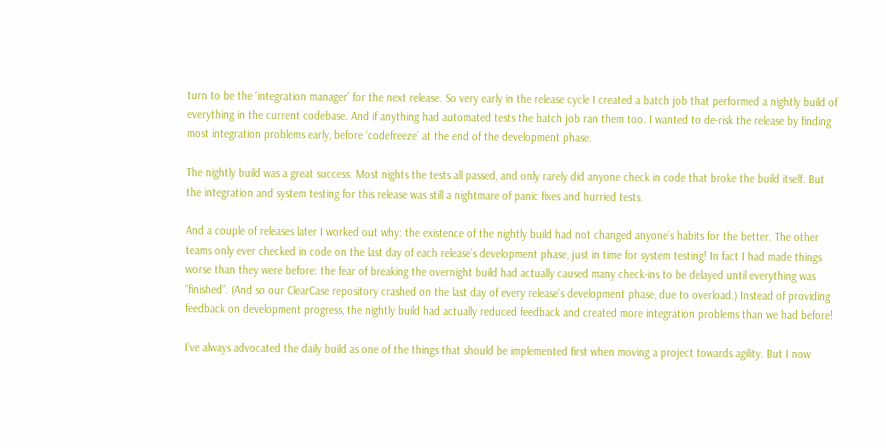turn to be the ‘integration manager’ for the next release. So very early in the release cycle I created a batch job that performed a nightly build of everything in the current codebase. And if anything had automated tests the batch job ran them too. I wanted to de-risk the release by finding most integration problems early, before ‘codefreeze’ at the end of the development phase.

The nightly build was a great success. Most nights the tests all passed, and only rarely did anyone check in code that broke the build itself. But the integration and system testing for this release was still a nightmare of panic fixes and hurried tests.

And a couple of releases later I worked out why: the existence of the nightly build had not changed anyone’s habits for the better. The other teams only ever checked in code on the last day of each release’s development phase, just in time for system testing! In fact I had made things worse than they were before: the fear of breaking the overnight build had actually caused many check-ins to be delayed until everything was “finished”. (And so our ClearCase repository crashed on the last day of every release’s development phase, due to overload.) Instead of providing feedback on development progress, the nightly build had actually reduced feedback and created more integration problems than we had before!

I’ve always advocated the daily build as one of the things that should be implemented first when moving a project towards agility. But I now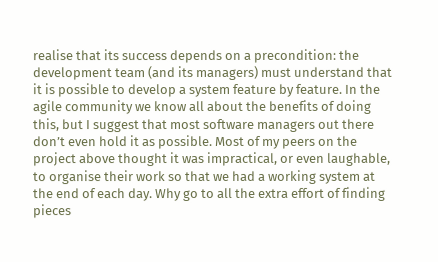realise that its success depends on a precondition: the development team (and its managers) must understand that it is possible to develop a system feature by feature. In the agile community we know all about the benefits of doing this, but I suggest that most software managers out there don’t even hold it as possible. Most of my peers on the project above thought it was impractical, or even laughable, to organise their work so that we had a working system at the end of each day. Why go to all the extra effort of finding pieces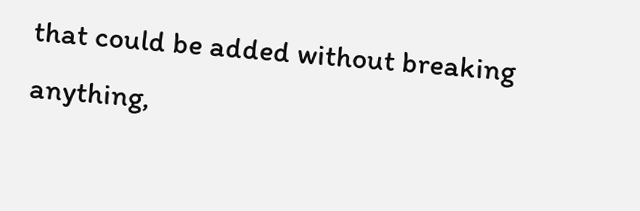that could be added without breaking anything,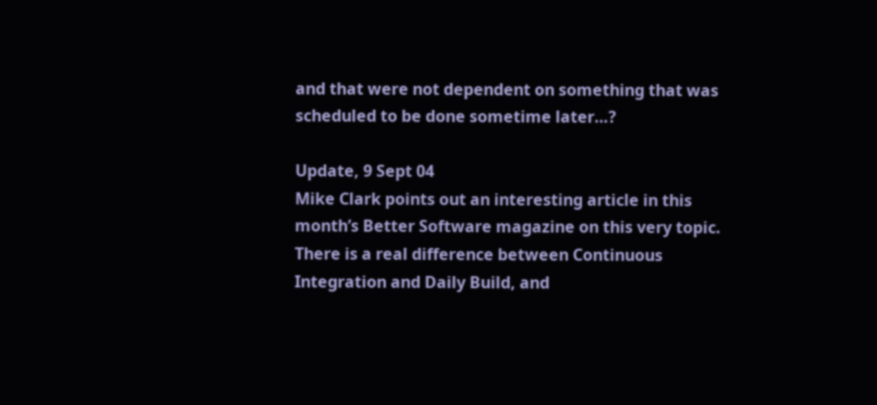and that were not dependent on something that was scheduled to be done sometime later…?

Update, 9 Sept 04
Mike Clark points out an interesting article in this month’s Better Software magazine on this very topic. There is a real difference between Continuous Integration and Daily Build, and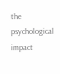the psychological impact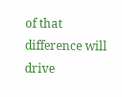of that difference will drive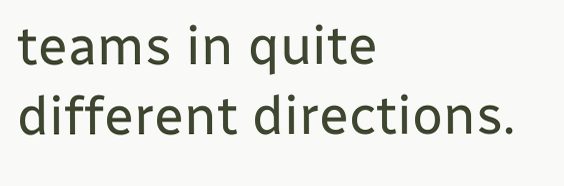teams in quite different directions.